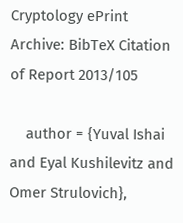Cryptology ePrint Archive: BibTeX Citation of Report 2013/105

    author = {Yuval Ishai and Eyal Kushilevitz and Omer Strulovich},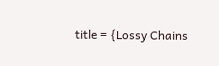title = {Lossy Chains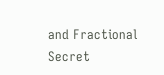and Fractional Secret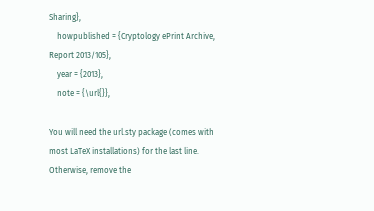Sharing},
    howpublished = {Cryptology ePrint Archive, Report 2013/105},
    year = {2013},
    note = {\url{}},

You will need the url.sty package (comes with most LaTeX installations) for the last line. Otherwise, remove the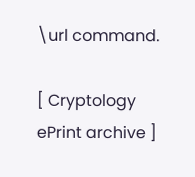\url command.

[ Cryptology ePrint archive ]